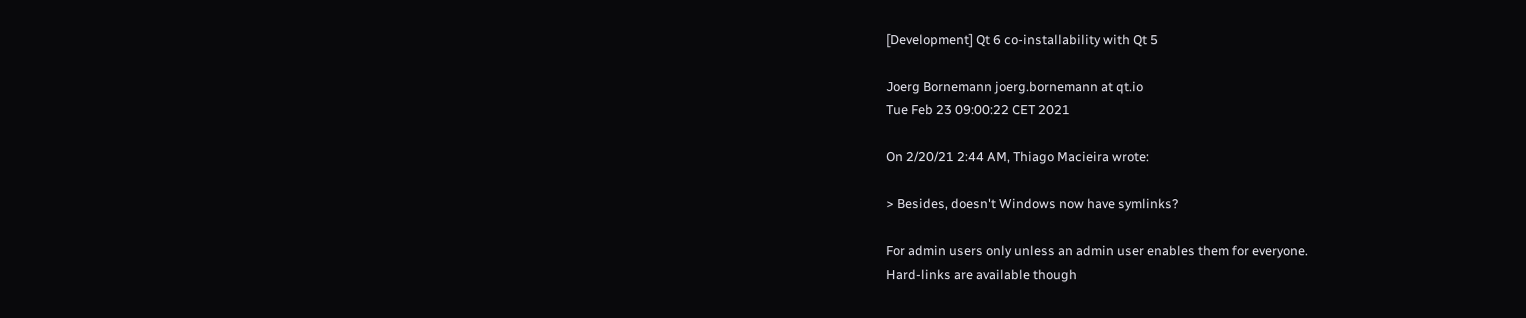[Development] Qt 6 co-installability with Qt 5

Joerg Bornemann joerg.bornemann at qt.io
Tue Feb 23 09:00:22 CET 2021

On 2/20/21 2:44 AM, Thiago Macieira wrote:

> Besides, doesn't Windows now have symlinks?

For admin users only unless an admin user enables them for everyone.
Hard-links are available though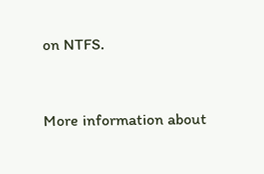on NTFS.



More information about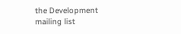the Development mailing list